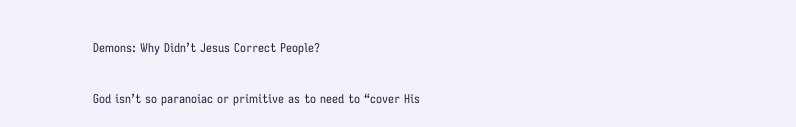Demons: Why Didn’t Jesus Correct People?

God isn’t so paranoiac or primitive as to need to “cover His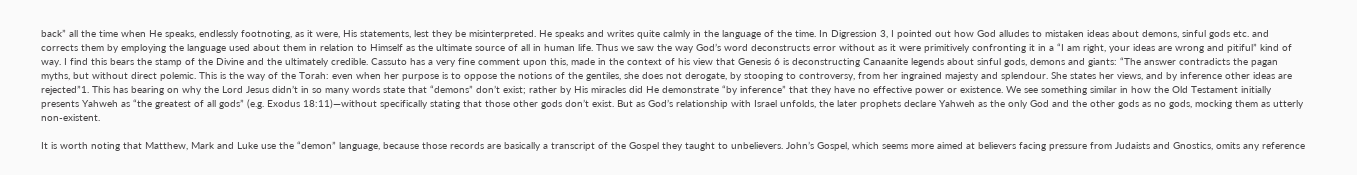back” all the time when He speaks, endlessly footnoting, as it were, His statements, lest they be misinterpreted. He speaks and writes quite calmly in the language of the time. In Digression 3, I pointed out how God alludes to mistaken ideas about demons, sinful gods etc. and corrects them by employing the language used about them in relation to Himself as the ultimate source of all in human life. Thus we saw the way God’s word deconstructs error without as it were primitively confronting it in a “I am right, your ideas are wrong and pitiful” kind of way. I find this bears the stamp of the Divine and the ultimately credible. Cassuto has a very fine comment upon this, made in the context of his view that Genesis 6 is deconstructing Canaanite legends about sinful gods, demons and giants: “The answer contradicts the pagan myths, but without direct polemic. This is the way of the Torah: even when her purpose is to oppose the notions of the gentiles, she does not derogate, by stooping to controversy, from her ingrained majesty and splendour. She states her views, and by inference other ideas are rejected”1. This has bearing on why the Lord Jesus didn’t in so many words state that “demons” don’t exist; rather by His miracles did He demonstrate “by inference” that they have no effective power or existence. We see something similar in how the Old Testament initially presents Yahweh as “the greatest of all gods” (e.g. Exodus 18:11)—without specifically stating that those other gods don’t exist. But as God’s relationship with Israel unfolds, the later prophets declare Yahweh as the only God and the other gods as no gods, mocking them as utterly non-existent.

It is worth noting that Matthew, Mark and Luke use the “demon” language, because those records are basically a transcript of the Gospel they taught to unbelievers. John’s Gospel, which seems more aimed at believers facing pressure from Judaists and Gnostics, omits any reference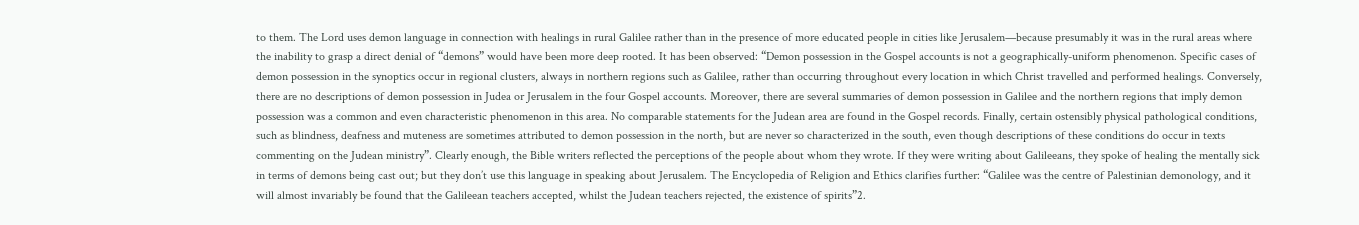to them. The Lord uses demon language in connection with healings in rural Galilee rather than in the presence of more educated people in cities like Jerusalem—because presumably it was in the rural areas where the inability to grasp a direct denial of “demons” would have been more deep rooted. It has been observed: “Demon possession in the Gospel accounts is not a geographically-uniform phenomenon. Specific cases of demon possession in the synoptics occur in regional clusters, always in northern regions such as Galilee, rather than occurring throughout every location in which Christ travelled and performed healings. Conversely, there are no descriptions of demon possession in Judea or Jerusalem in the four Gospel accounts. Moreover, there are several summaries of demon possession in Galilee and the northern regions that imply demon possession was a common and even characteristic phenomenon in this area. No comparable statements for the Judean area are found in the Gospel records. Finally, certain ostensibly physical pathological conditions, such as blindness, deafness and muteness are sometimes attributed to demon possession in the north, but are never so characterized in the south, even though descriptions of these conditions do occur in texts commenting on the Judean ministry”. Clearly enough, the Bible writers reflected the perceptions of the people about whom they wrote. If they were writing about Galileeans, they spoke of healing the mentally sick in terms of demons being cast out; but they don’t use this language in speaking about Jerusalem. The Encyclopedia of Religion and Ethics clarifies further: “Galilee was the centre of Palestinian demonology, and it will almost invariably be found that the Galileean teachers accepted, whilst the Judean teachers rejected, the existence of spirits”2.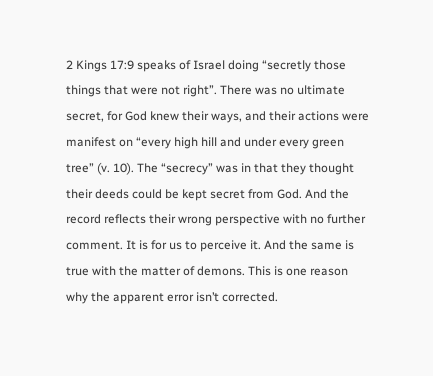2 Kings 17:9 speaks of Israel doing “secretly those things that were not right”. There was no ultimate secret, for God knew their ways, and their actions were manifest on “every high hill and under every green tree” (v. 10). The “secrecy” was in that they thought their deeds could be kept secret from God. And the record reflects their wrong perspective with no further comment. It is for us to perceive it. And the same is true with the matter of demons. This is one reason why the apparent error isn’t corrected.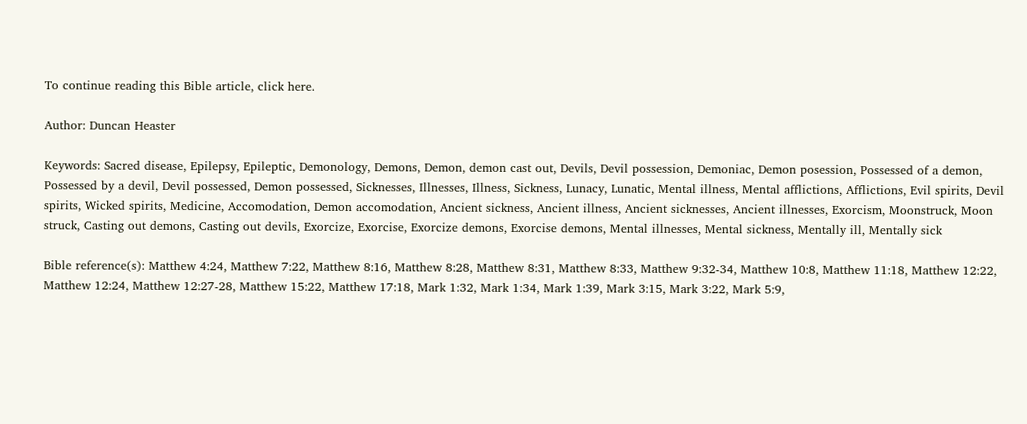To continue reading this Bible article, click here.

Author: Duncan Heaster

Keywords: Sacred disease, Epilepsy, Epileptic, Demonology, Demons, Demon, demon cast out, Devils, Devil possession, Demoniac, Demon posession, Possessed of a demon, Possessed by a devil, Devil possessed, Demon possessed, Sicknesses, Illnesses, Illness, Sickness, Lunacy, Lunatic, Mental illness, Mental afflictions, Afflictions, Evil spirits, Devil spirits, Wicked spirits, Medicine, Accomodation, Demon accomodation, Ancient sickness, Ancient illness, Ancient sicknesses, Ancient illnesses, Exorcism, Moonstruck, Moon struck, Casting out demons, Casting out devils, Exorcize, Exorcise, Exorcize demons, Exorcise demons, Mental illnesses, Mental sickness, Mentally ill, Mentally sick

Bible reference(s): Matthew 4:24, Matthew 7:22, Matthew 8:16, Matthew 8:28, Matthew 8:31, Matthew 8:33, Matthew 9:32-34, Matthew 10:8, Matthew 11:18, Matthew 12:22, Matthew 12:24, Matthew 12:27-28, Matthew 15:22, Matthew 17:18, Mark 1:32, Mark 1:34, Mark 1:39, Mark 3:15, Mark 3:22, Mark 5:9,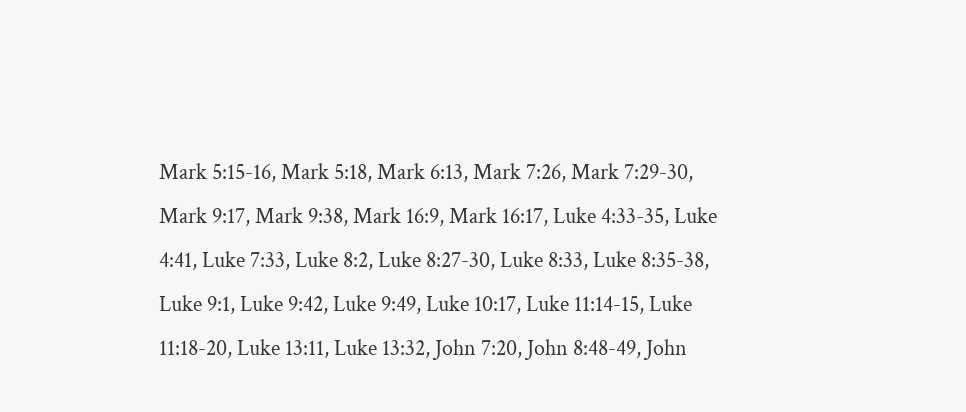Mark 5:15-16, Mark 5:18, Mark 6:13, Mark 7:26, Mark 7:29-30, Mark 9:17, Mark 9:38, Mark 16:9, Mark 16:17, Luke 4:33-35, Luke 4:41, Luke 7:33, Luke 8:2, Luke 8:27-30, Luke 8:33, Luke 8:35-38, Luke 9:1, Luke 9:42, Luke 9:49, Luke 10:17, Luke 11:14-15, Luke 11:18-20, Luke 13:11, Luke 13:32, John 7:20, John 8:48-49, John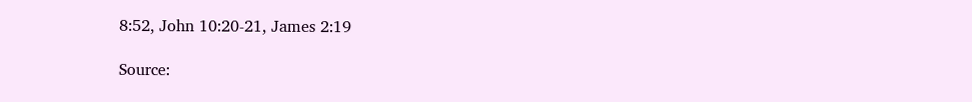8:52, John 10:20-21, James 2:19

Source: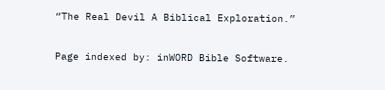“The Real Devil A Biblical Exploration.”

Page indexed by: inWORD Bible Software.